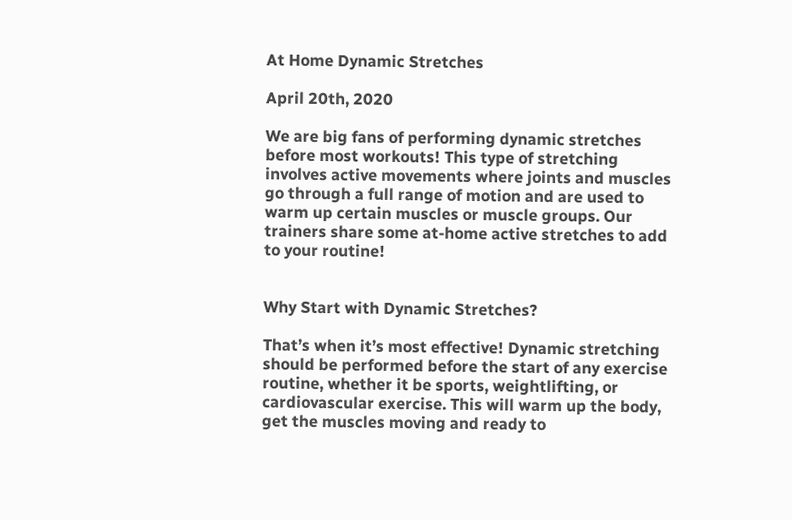At Home Dynamic Stretches

April 20th, 2020

We are big fans of performing dynamic stretches before most workouts! This type of stretching involves active movements where joints and muscles go through a full range of motion and are used to warm up certain muscles or muscle groups. Our trainers share some at-home active stretches to add to your routine!


Why Start with Dynamic Stretches?

That’s when it’s most effective! Dynamic stretching should be performed before the start of any exercise routine, whether it be sports, weightlifting, or cardiovascular exercise. This will warm up the body, get the muscles moving and ready to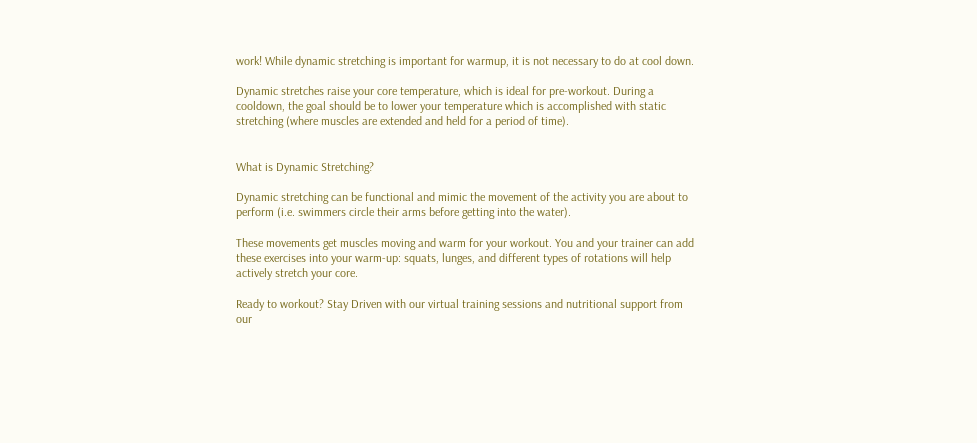work! While dynamic stretching is important for warmup, it is not necessary to do at cool down.

Dynamic stretches raise your core temperature, which is ideal for pre-workout. During a cooldown, the goal should be to lower your temperature which is accomplished with static stretching (where muscles are extended and held for a period of time).


What is Dynamic Stretching?

Dynamic stretching can be functional and mimic the movement of the activity you are about to perform (i.e. swimmers circle their arms before getting into the water).

These movements get muscles moving and warm for your workout. You and your trainer can add these exercises into your warm-up: squats, lunges, and different types of rotations will help actively stretch your core.

Ready to workout? Stay Driven with our virtual training sessions and nutritional support from our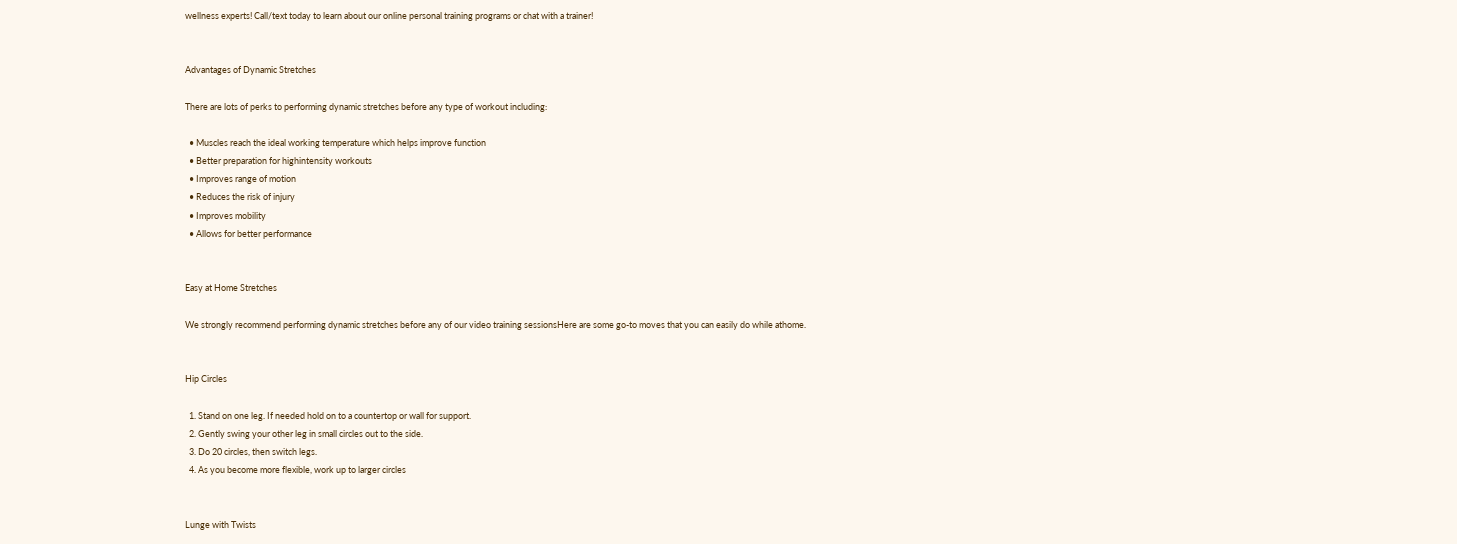wellness experts! Call/text today to learn about our online personal training programs or chat with a trainer!


Advantages of Dynamic Stretches

There are lots of perks to performing dynamic stretches before any type of workout including:

  • Muscles reach the ideal working temperature which helps improve function
  • Better preparation for highintensity workouts
  • Improves range of motion
  • Reduces the risk of injury
  • Improves mobility
  • Allows for better performance


Easy at Home Stretches

We strongly recommend performing dynamic stretches before any of our video training sessionsHere are some go-to moves that you can easily do while athome.


Hip Circles

  1. Stand on one leg. If needed hold on to a countertop or wall for support.
  2. Gently swing your other leg in small circles out to the side.
  3. Do 20 circles, then switch legs.
  4. As you become more flexible, work up to larger circles


Lunge with Twists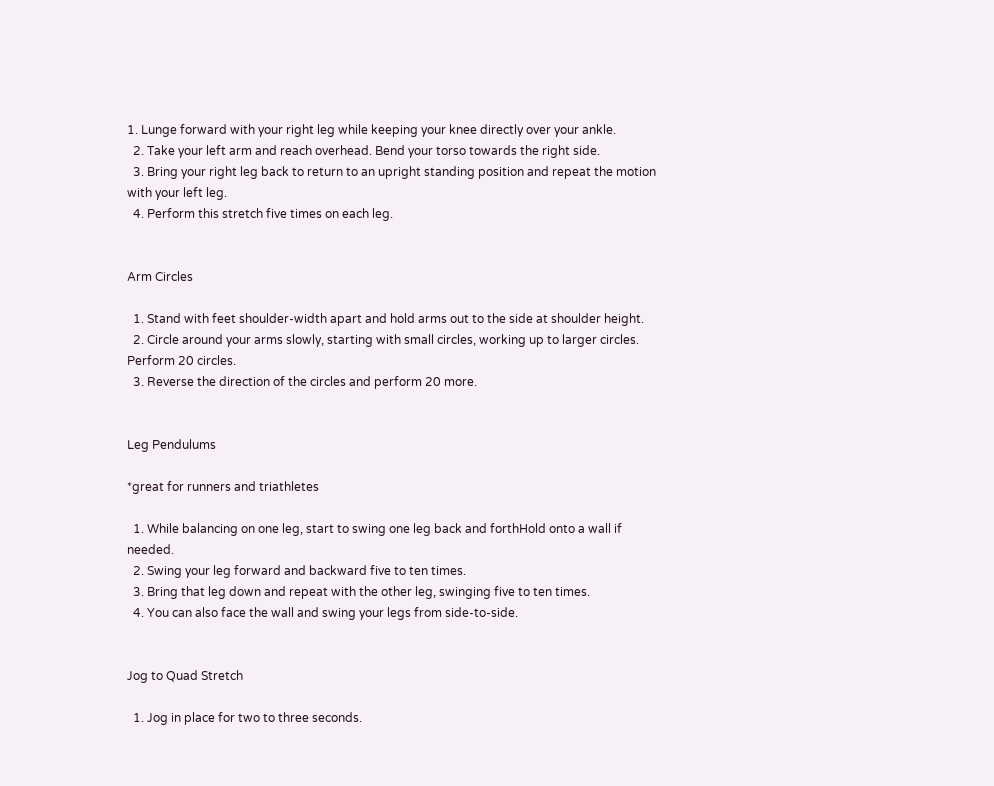1. Lunge forward with your right leg while keeping your knee directly over your ankle.
  2. Take your left arm and reach overhead. Bend your torso towards the right side.
  3. Bring your right leg back to return to an upright standing position and repeat the motion with your left leg.
  4. Perform this stretch five times on each leg.


Arm Circles

  1. Stand with feet shoulder-width apart and hold arms out to the side at shoulder height.
  2. Circle around your arms slowly, starting with small circles, working up to larger circles. Perform 20 circles.
  3. Reverse the direction of the circles and perform 20 more.


Leg Pendulums

*great for runners and triathletes

  1. While balancing on one leg, start to swing one leg back and forthHold onto a wall if needed.
  2. Swing your leg forward and backward five to ten times.
  3. Bring that leg down and repeat with the other leg, swinging five to ten times.
  4. You can also face the wall and swing your legs from side-to-side.


Jog to Quad Stretch

  1. Jog in place for two to three seconds.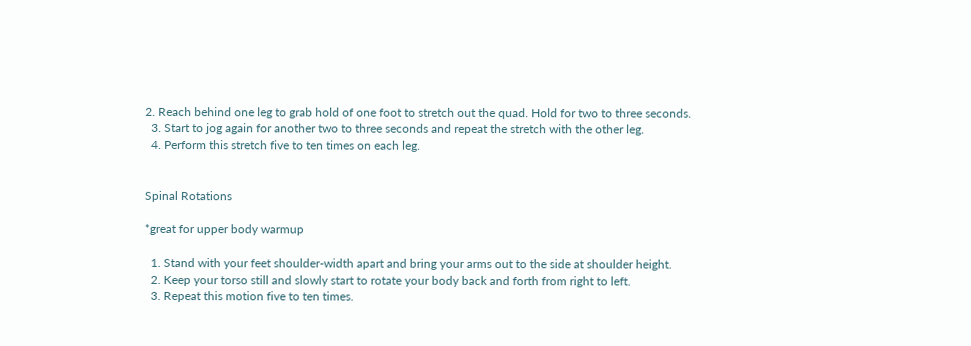2. Reach behind one leg to grab hold of one foot to stretch out the quad. Hold for two to three seconds.
  3. Start to jog again for another two to three seconds and repeat the stretch with the other leg.
  4. Perform this stretch five to ten times on each leg.


Spinal Rotations

*great for upper body warmup

  1. Stand with your feet shoulder-width apart and bring your arms out to the side at shoulder height.
  2. Keep your torso still and slowly start to rotate your body back and forth from right to left.
  3. Repeat this motion five to ten times.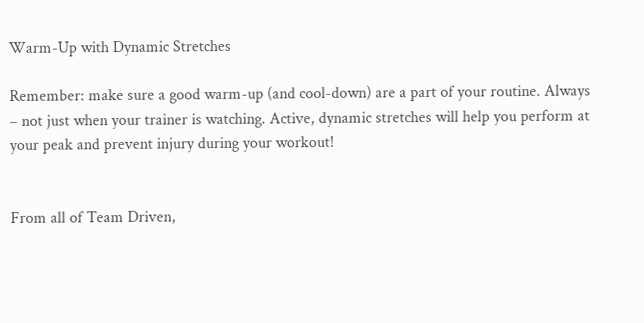Warm-Up with Dynamic Stretches

Remember: make sure a good warm-up (and cool-down) are a part of your routine. Always – not just when your trainer is watching. Active, dynamic stretches will help you perform at your peak and prevent injury during your workout!


From all of Team Driven,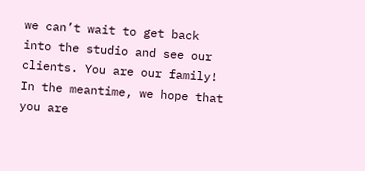we can’t wait to get back into the studio and see our clients. You are our family! In the meantime, we hope that you are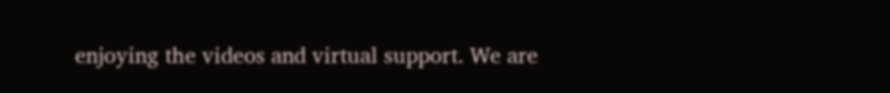enjoying the videos and virtual support. We are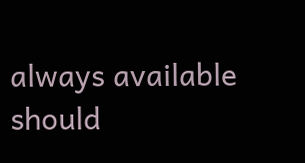always available should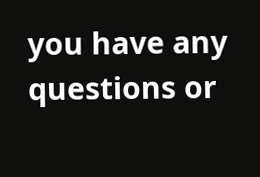you have any questions or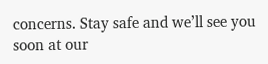concerns. Stay safe and we’ll see you soon at our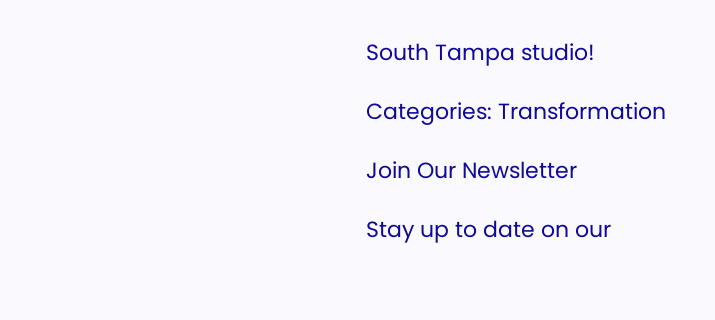South Tampa studio!

Categories: Transformation

Join Our Newsletter

Stay up to date on our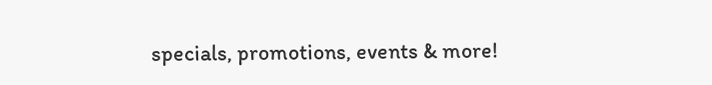specials, promotions, events & more!